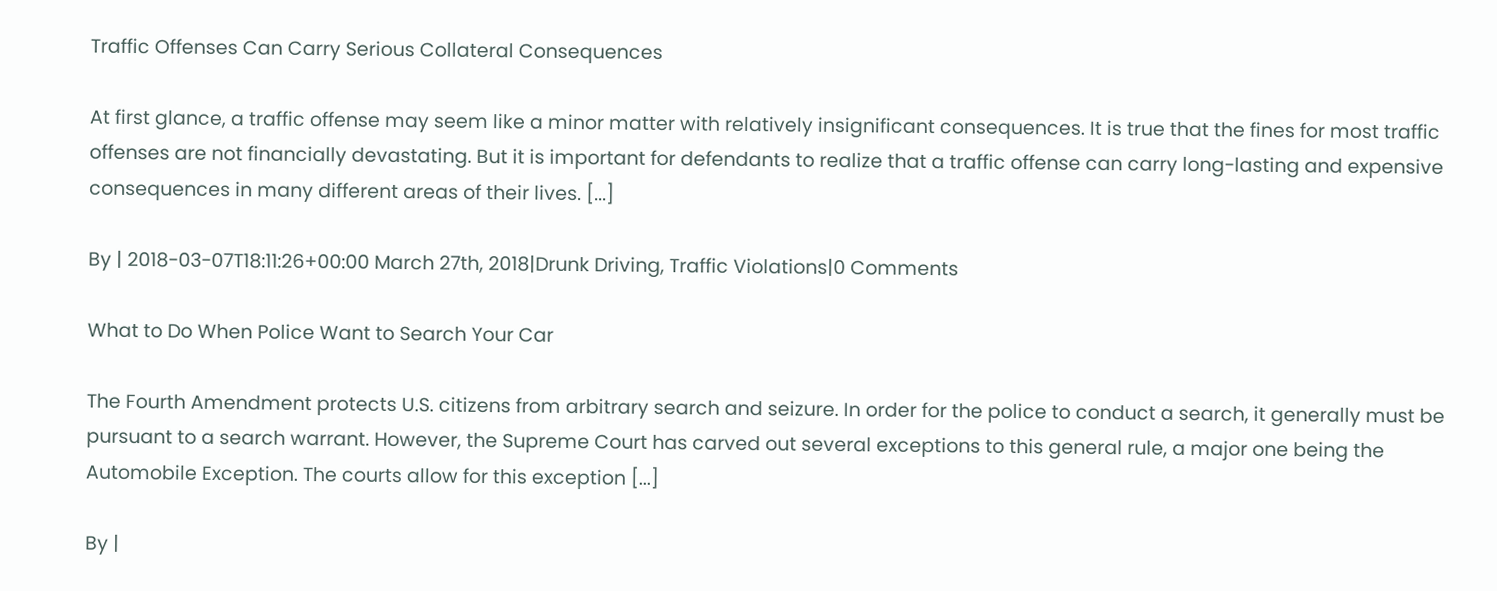Traffic Offenses Can Carry Serious Collateral Consequences

At first glance, a traffic offense may seem like a minor matter with relatively insignificant consequences. It is true that the fines for most traffic offenses are not financially devastating. But it is important for defendants to realize that a traffic offense can carry long-lasting and expensive consequences in many different areas of their lives. [...]

By | 2018-03-07T18:11:26+00:00 March 27th, 2018|Drunk Driving, Traffic Violations|0 Comments

What to Do When Police Want to Search Your Car

The Fourth Amendment protects U.S. citizens from arbitrary search and seizure. In order for the police to conduct a search, it generally must be pursuant to a search warrant. However, the Supreme Court has carved out several exceptions to this general rule, a major one being the Automobile Exception. The courts allow for this exception [...]

By |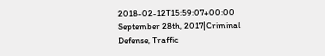2018-02-12T15:59:07+00:00 September 28th, 2017|Criminal Defense, Traffic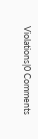Violations|0 Comments